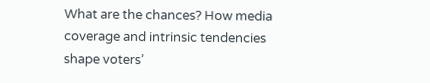What are the chances? How media coverage and intrinsic tendencies shape voters’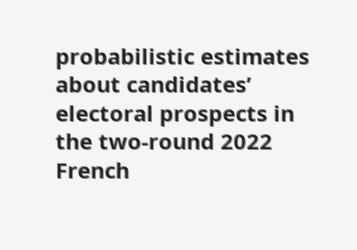probabilistic estimates about candidates’ electoral prospects in the two-round 2022 French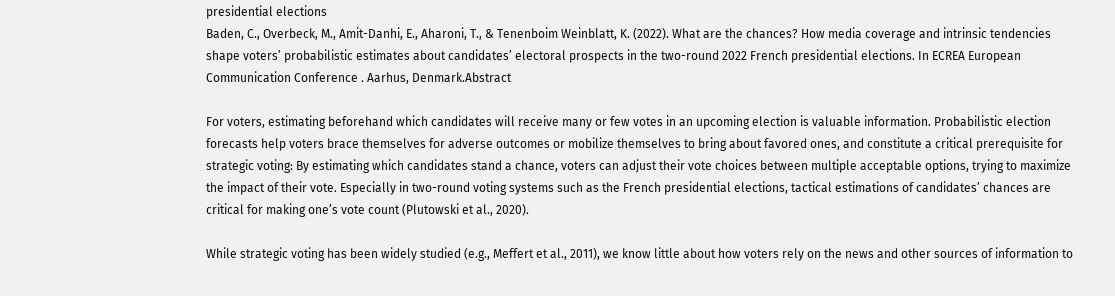presidential elections
Baden, C., Overbeck, M., Amit-Danhi, E., Aharoni, T., & Tenenboim Weinblatt, K. (2022). What are the chances? How media coverage and intrinsic tendencies shape voters’ probabilistic estimates about candidates’ electoral prospects in the two-round 2022 French presidential elections. In ECREA European Communication Conference . Aarhus, Denmark.Abstract

For voters, estimating beforehand which candidates will receive many or few votes in an upcoming election is valuable information. Probabilistic election forecasts help voters brace themselves for adverse outcomes or mobilize themselves to bring about favored ones, and constitute a critical prerequisite for strategic voting: By estimating which candidates stand a chance, voters can adjust their vote choices between multiple acceptable options, trying to maximize the impact of their vote. Especially in two-round voting systems such as the French presidential elections, tactical estimations of candidates’ chances are critical for making one’s vote count (Plutowski et al., 2020).

While strategic voting has been widely studied (e.g., Meffert et al., 2011), we know little about how voters rely on the news and other sources of information to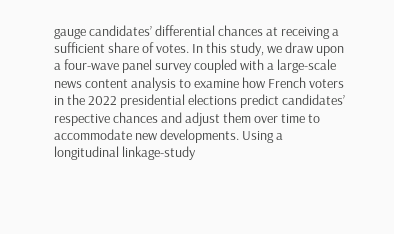gauge candidates’ differential chances at receiving a sufficient share of votes. In this study, we draw upon a four-wave panel survey coupled with a large-scale news content analysis to examine how French voters in the 2022 presidential elections predict candidates’ respective chances and adjust them over time to accommodate new developments. Using a longitudinal linkage-study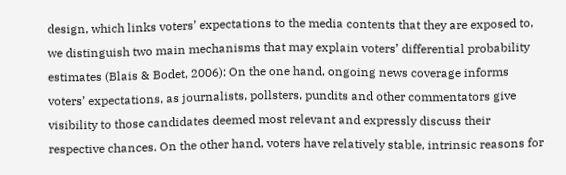design, which links voters’ expectations to the media contents that they are exposed to, we distinguish two main mechanisms that may explain voters’ differential probability estimates (Blais & Bodet, 2006): On the one hand, ongoing news coverage informs voters’ expectations, as journalists, pollsters, pundits and other commentators give visibility to those candidates deemed most relevant and expressly discuss their respective chances. On the other hand, voters have relatively stable, intrinsic reasons for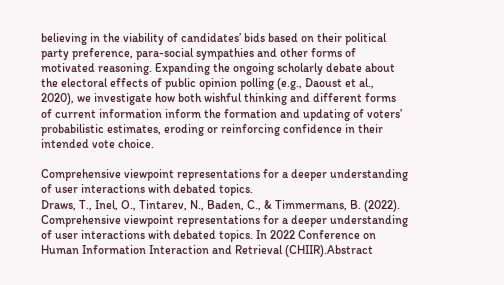believing in the viability of candidates’ bids based on their political party preference, para-social sympathies and other forms of motivated reasoning. Expanding the ongoing scholarly debate about the electoral effects of public opinion polling (e.g., Daoust et al., 2020), we investigate how both wishful thinking and different forms of current information inform the formation and updating of voters’ probabilistic estimates, eroding or reinforcing confidence in their intended vote choice.

Comprehensive viewpoint representations for a deeper understanding of user interactions with debated topics.
Draws, T., Inel, O., Tintarev, N., Baden, C., & Timmermans, B. (2022). Comprehensive viewpoint representations for a deeper understanding of user interactions with debated topics. In 2022 Conference on Human Information Interaction and Retrieval (CHIIR).Abstract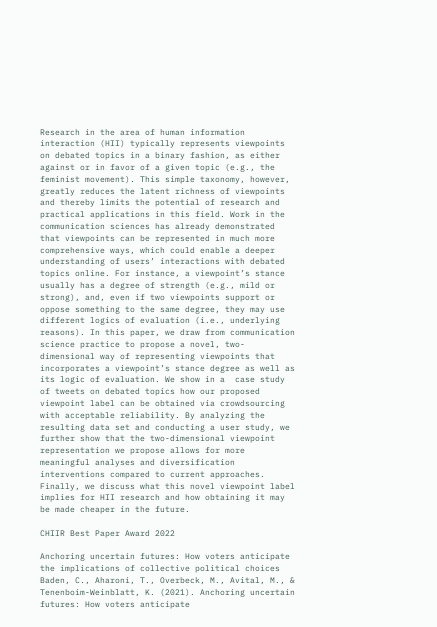Research in the area of human information interaction (HII) typically represents viewpoints on debated topics in a binary fashion, as either against or in favor of a given topic (e.g., the feminist movement). This simple taxonomy, however, greatly reduces the latent richness of viewpoints and thereby limits the potential of research and practical applications in this field. Work in the communication sciences has already demonstrated that viewpoints can be represented in much more comprehensive ways, which could enable a deeper understanding of users’ interactions with debated topics online. For instance, a viewpoint’s stance usually has a degree of strength (e.g., mild or strong), and, even if two viewpoints support or oppose something to the same degree, they may use different logics of evaluation (i.e., underlying reasons). In this paper, we draw from communication science practice to propose a novel, two-dimensional way of representing viewpoints that incorporates a viewpoint’s stance degree as well as its logic of evaluation. We show in a  case study of tweets on debated topics how our proposed viewpoint label can be obtained via crowdsourcing with acceptable reliability. By analyzing the resulting data set and conducting a user study, we further show that the two-dimensional viewpoint representation we propose allows for more meaningful analyses and diversification interventions compared to current approaches. Finally, we discuss what this novel viewpoint label implies for HII research and how obtaining it may be made cheaper in the future.

CHIIR Best Paper Award 2022

Anchoring uncertain futures: How voters anticipate the implications of collective political choices
Baden, C., Aharoni, T., Overbeck, M., Avital, M., & Tenenboim-Weinblatt, K. (2021). Anchoring uncertain futures: How voters anticipate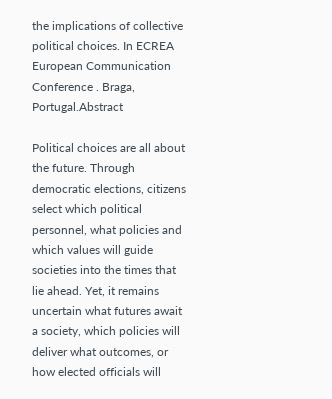the implications of collective political choices. In ECREA European Communication Conference . Braga, Portugal.Abstract

Political choices are all about the future. Through democratic elections, citizens select which political personnel, what policies and which values will guide societies into the times that lie ahead. Yet, it remains uncertain what futures await a society, which policies will deliver what outcomes, or how elected officials will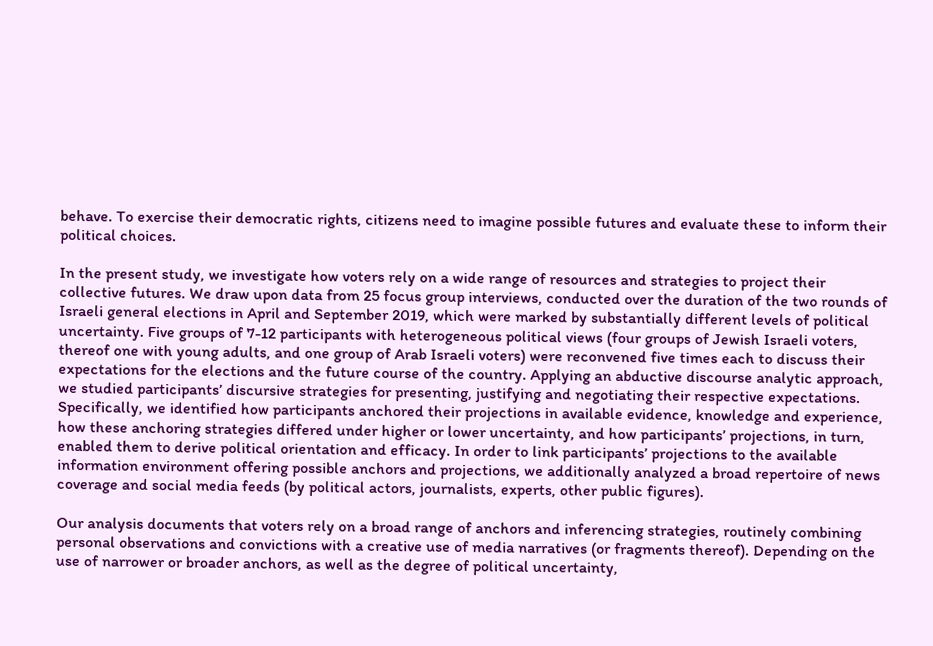behave. To exercise their democratic rights, citizens need to imagine possible futures and evaluate these to inform their political choices.

In the present study, we investigate how voters rely on a wide range of resources and strategies to project their collective futures. We draw upon data from 25 focus group interviews, conducted over the duration of the two rounds of Israeli general elections in April and September 2019, which were marked by substantially different levels of political uncertainty. Five groups of 7-12 participants with heterogeneous political views (four groups of Jewish Israeli voters, thereof one with young adults, and one group of Arab Israeli voters) were reconvened five times each to discuss their expectations for the elections and the future course of the country. Applying an abductive discourse analytic approach, we studied participants’ discursive strategies for presenting, justifying and negotiating their respective expectations. Specifically, we identified how participants anchored their projections in available evidence, knowledge and experience, how these anchoring strategies differed under higher or lower uncertainty, and how participants’ projections, in turn, enabled them to derive political orientation and efficacy. In order to link participants’ projections to the available information environment offering possible anchors and projections, we additionally analyzed a broad repertoire of news coverage and social media feeds (by political actors, journalists, experts, other public figures).

Our analysis documents that voters rely on a broad range of anchors and inferencing strategies, routinely combining personal observations and convictions with a creative use of media narratives (or fragments thereof). Depending on the use of narrower or broader anchors, as well as the degree of political uncertainty,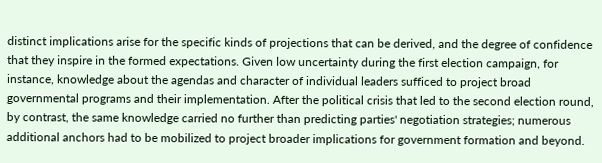distinct implications arise for the specific kinds of projections that can be derived, and the degree of confidence that they inspire in the formed expectations. Given low uncertainty during the first election campaign, for instance, knowledge about the agendas and character of individual leaders sufficed to project broad governmental programs and their implementation. After the political crisis that led to the second election round, by contrast, the same knowledge carried no further than predicting parties' negotiation strategies; numerous additional anchors had to be mobilized to project broader implications for government formation and beyond.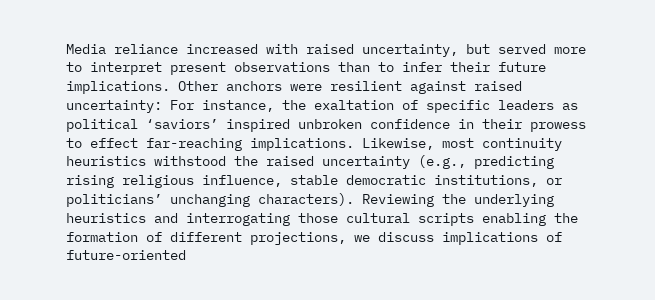Media reliance increased with raised uncertainty, but served more to interpret present observations than to infer their future implications. Other anchors were resilient against raised uncertainty: For instance, the exaltation of specific leaders as political ‘saviors’ inspired unbroken confidence in their prowess to effect far-reaching implications. Likewise, most continuity heuristics withstood the raised uncertainty (e.g., predicting rising religious influence, stable democratic institutions, or politicians’ unchanging characters). Reviewing the underlying heuristics and interrogating those cultural scripts enabling the formation of different projections, we discuss implications of future-oriented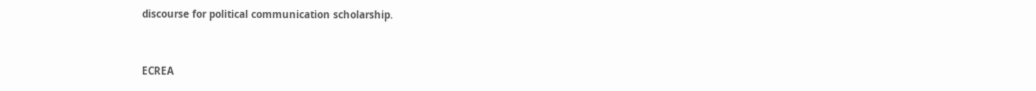discourse for political communication scholarship.


ECREA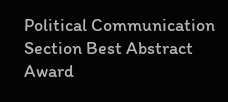Political Communication Section Best Abstract Award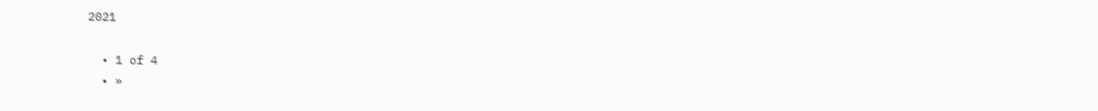2021

  • 1 of 4
  • »